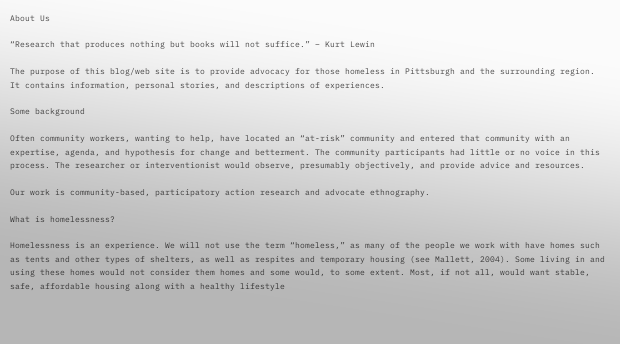About Us

“Research that produces nothing but books will not suffice.” – Kurt Lewin

The purpose of this blog/web site is to provide advocacy for those homeless in Pittsburgh and the surrounding region. It contains information, personal stories, and descriptions of experiences.

Some background

Often community workers, wanting to help, have located an “at-risk” community and entered that community with an expertise, agenda, and hypothesis for change and betterment. The community participants had little or no voice in this process. The researcher or interventionist would observe, presumably objectively, and provide advice and resources.

Our work is community-based, participatory action research and advocate ethnography.

What is homelessness?

Homelessness is an experience. We will not use the term “homeless,” as many of the people we work with have homes such as tents and other types of shelters, as well as respites and temporary housing (see Mallett, 2004). Some living in and using these homes would not consider them homes and some would, to some extent. Most, if not all, would want stable, safe, affordable housing along with a healthy lifestyle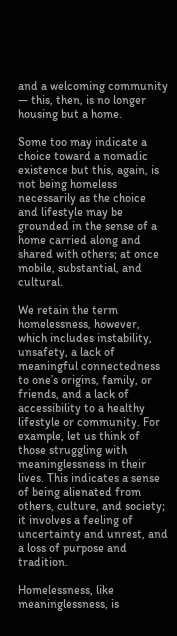and a welcoming community — this, then, is no longer housing but a home.

Some too may indicate a choice toward a nomadic existence but this, again, is not being homeless necessarily as the choice and lifestyle may be grounded in the sense of a home carried along and shared with others; at once mobile, substantial, and cultural.

We retain the term homelessness, however, which includes instability, unsafety, a lack of meaningful connectedness to one’s origins, family, or friends, and a lack of accessibility to a healthy lifestyle or community. For example, let us think of those struggling with meaninglessness in their lives. This indicates a sense of being alienated from others, culture, and society; it involves a feeling of uncertainty and unrest, and a loss of purpose and tradition.

Homelessness, like meaninglessness, is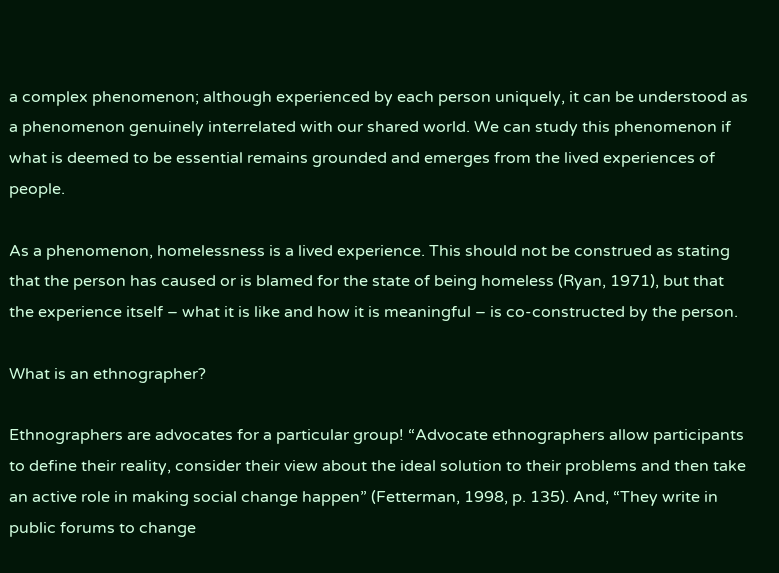a complex phenomenon; although experienced by each person uniquely, it can be understood as a phenomenon genuinely interrelated with our shared world. We can study this phenomenon if what is deemed to be essential remains grounded and emerges from the lived experiences of people.

As a phenomenon, homelessness is a lived experience. This should not be construed as stating that the person has caused or is blamed for the state of being homeless (Ryan, 1971), but that the experience itself – what it is like and how it is meaningful – is co-constructed by the person.

What is an ethnographer?

Ethnographers are advocates for a particular group! “Advocate ethnographers allow participants to define their reality, consider their view about the ideal solution to their problems and then take an active role in making social change happen” (Fetterman, 1998, p. 135). And, “They write in public forums to change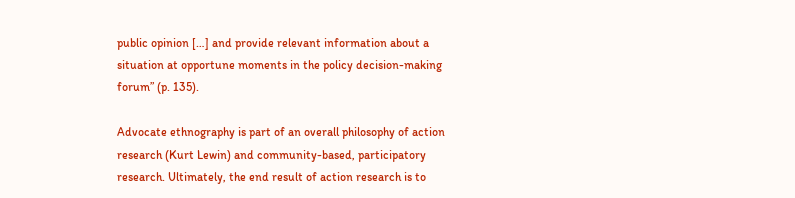public opinion […] and provide relevant information about a situation at opportune moments in the policy decision-making forum” (p. 135).

Advocate ethnography is part of an overall philosophy of action research (Kurt Lewin) and community-based, participatory research. Ultimately, the end result of action research is to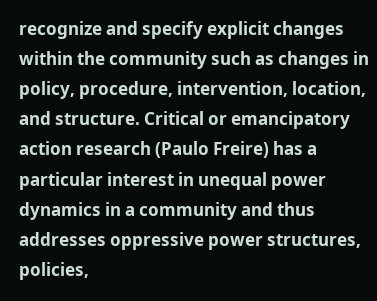recognize and specify explicit changes within the community such as changes in policy, procedure, intervention, location, and structure. Critical or emancipatory action research (Paulo Freire) has a particular interest in unequal power dynamics in a community and thus addresses oppressive power structures, policies,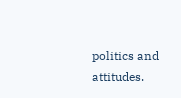politics and attitudes.